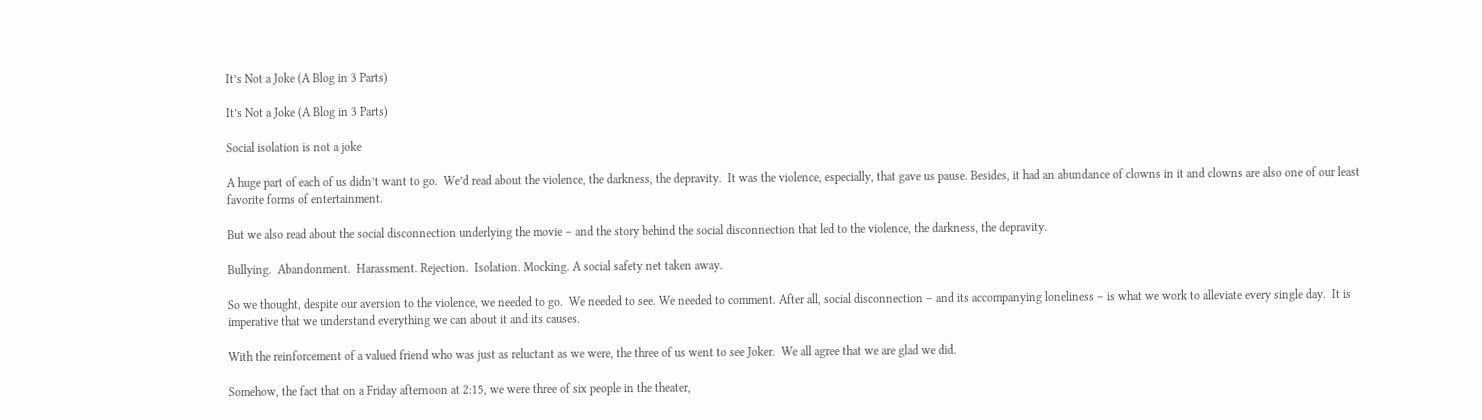It’s Not a Joke (A Blog in 3 Parts)

It’s Not a Joke (A Blog in 3 Parts)

Social isolation is not a joke

A huge part of each of us didn’t want to go.  We’d read about the violence, the darkness, the depravity.  It was the violence, especially, that gave us pause. Besides, it had an abundance of clowns in it and clowns are also one of our least favorite forms of entertainment.

But we also read about the social disconnection underlying the movie – and the story behind the social disconnection that led to the violence, the darkness, the depravity.

Bullying.  Abandonment.  Harassment. Rejection.  Isolation. Mocking. A social safety net taken away.

So we thought, despite our aversion to the violence, we needed to go.  We needed to see. We needed to comment. After all, social disconnection – and its accompanying loneliness – is what we work to alleviate every single day.  It is imperative that we understand everything we can about it and its causes.

With the reinforcement of a valued friend who was just as reluctant as we were, the three of us went to see Joker.  We all agree that we are glad we did.

Somehow, the fact that on a Friday afternoon at 2:15, we were three of six people in the theater,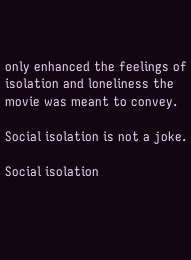only enhanced the feelings of isolation and loneliness the movie was meant to convey.

Social isolation is not a joke.

Social isolation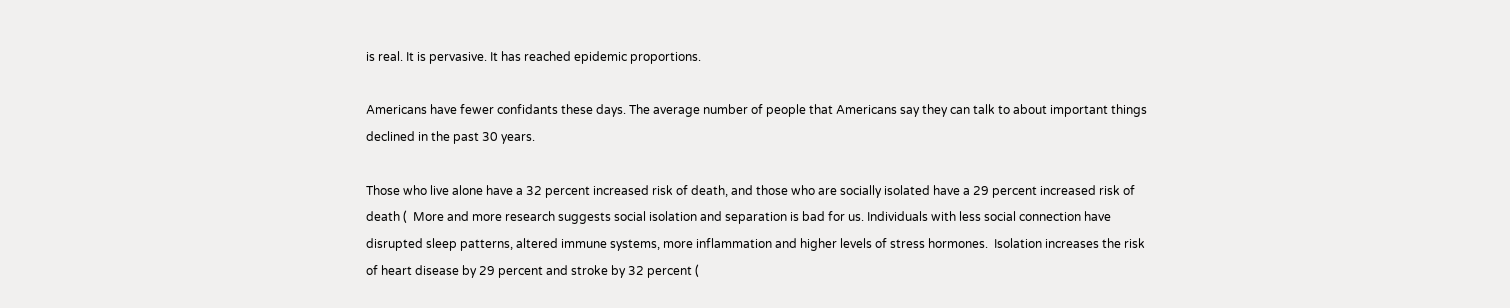is real. It is pervasive. It has reached epidemic proportions.

Americans have fewer confidants these days. The average number of people that Americans say they can talk to about important things declined in the past 30 years.

Those who live alone have a 32 percent increased risk of death, and those who are socially isolated have a 29 percent increased risk of death (  More and more research suggests social isolation and separation is bad for us. Individuals with less social connection have disrupted sleep patterns, altered immune systems, more inflammation and higher levels of stress hormones.  Isolation increases the risk of heart disease by 29 percent and stroke by 32 percent (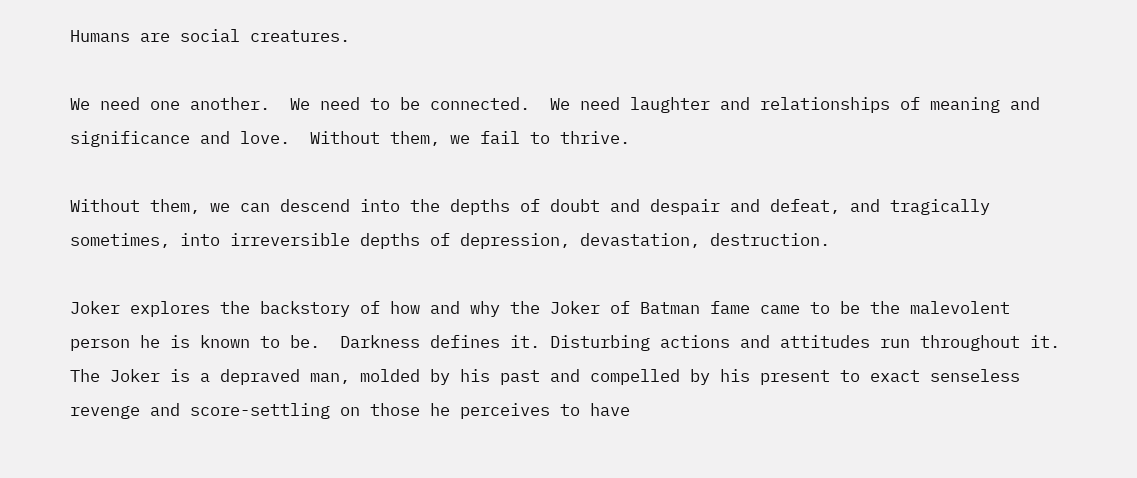Humans are social creatures.

We need one another.  We need to be connected.  We need laughter and relationships of meaning and significance and love.  Without them, we fail to thrive.

Without them, we can descend into the depths of doubt and despair and defeat, and tragically sometimes, into irreversible depths of depression, devastation, destruction.

Joker explores the backstory of how and why the Joker of Batman fame came to be the malevolent person he is known to be.  Darkness defines it. Disturbing actions and attitudes run throughout it.  The Joker is a depraved man, molded by his past and compelled by his present to exact senseless revenge and score-settling on those he perceives to have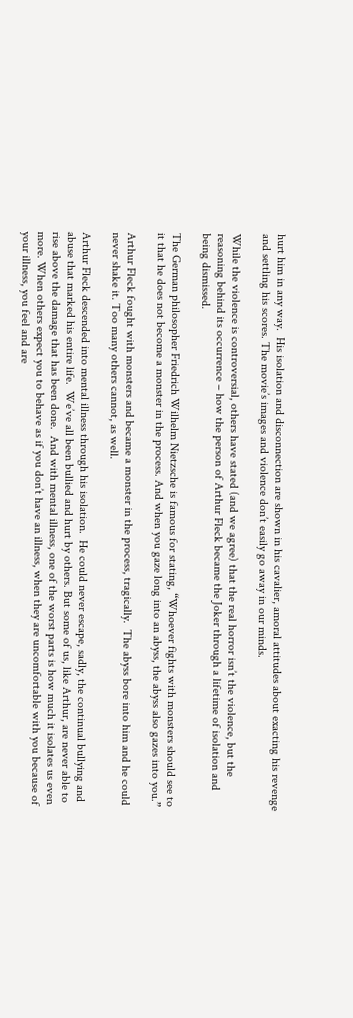hurt him in any way.  His isolation and disconnection are shown in his cavalier, amoral attitudes about exacting his revenge and settling his scores. The movie’s images and violence don’t easily go away in our minds.

While the violence is controversial, others have stated (and we agree) that the real horror isn’t the violence, but the reasoning behind its occurrence – how the person of Arthur Fleck became the Joker through a lifetime of isolation and being dismissed.

The German philosopher Friedrich Wilhelm Nietzsche is famous for stating, “Whoever fights with monsters should see to it that he does not become a monster in the process. And when you gaze long into an abyss, the abyss also gazes into you.”

Arthur Fleck fought with monsters and became a monster in the process, tragically.  The abyss bore into him and he could never shake it. Too many others cannot, as well.

Arthur Fleck descended into mental illness through his isolation.  He could never escape, sadly, the continual bullying and abuse that marked his entire life.  We’ve all been bullied and hurt by others. But some of us, like Arthur, are never able to rise above the damage that has been done.  And with mental illness, one of the worst parts is how much it isolates us even more. When others expect you to behave as if you don’t have an illness, when they are uncomfortable with you because of your illness, you feel and are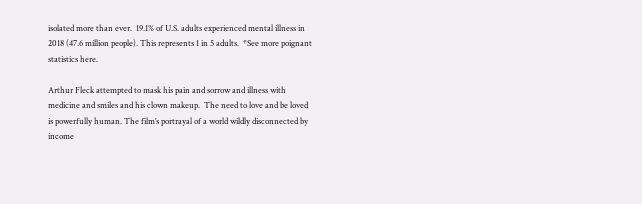isolated more than ever.  19.1% of U.S. adults experienced mental illness in 2018 (47.6 million people). This represents 1 in 5 adults.  *See more poignant statistics here.

Arthur Fleck attempted to mask his pain and sorrow and illness with medicine and smiles and his clown makeup.  The need to love and be loved is powerfully human. The film’s portrayal of a world wildly disconnected by income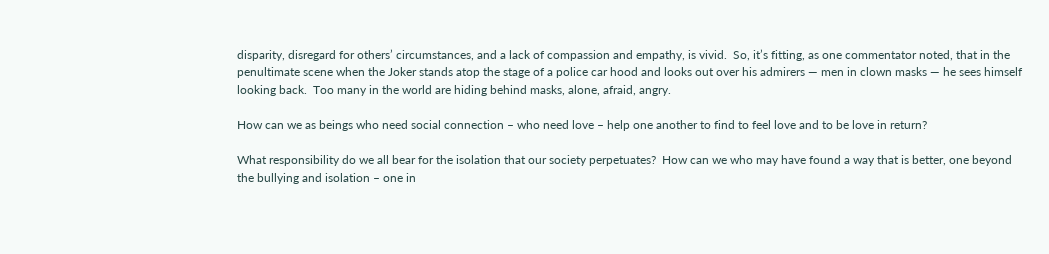disparity, disregard for others’ circumstances, and a lack of compassion and empathy, is vivid.  So, it’s fitting, as one commentator noted, that in the penultimate scene when the Joker stands atop the stage of a police car hood and looks out over his admirers — men in clown masks — he sees himself looking back.  Too many in the world are hiding behind masks, alone, afraid, angry.

How can we as beings who need social connection – who need love – help one another to find to feel love and to be love in return?

What responsibility do we all bear for the isolation that our society perpetuates?  How can we who may have found a way that is better, one beyond the bullying and isolation – one in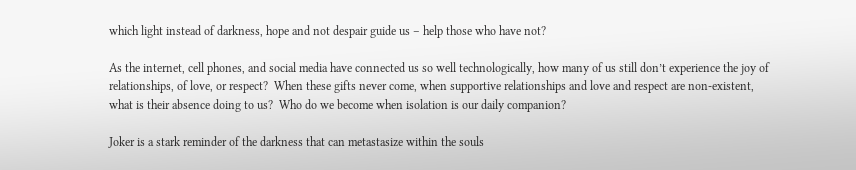which light instead of darkness, hope and not despair guide us – help those who have not?

As the internet, cell phones, and social media have connected us so well technologically, how many of us still don’t experience the joy of relationships, of love, or respect?  When these gifts never come, when supportive relationships and love and respect are non-existent, what is their absence doing to us?  Who do we become when isolation is our daily companion?

Joker is a stark reminder of the darkness that can metastasize within the souls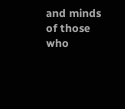and minds of those who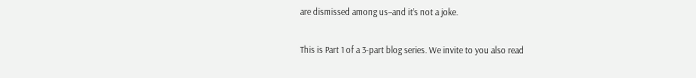are dismissed among us–and it’s not a joke.

This is Part 1 of a 3-part blog series. We invite to you also read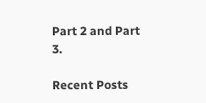Part 2 and Part 3.

Recent Posts